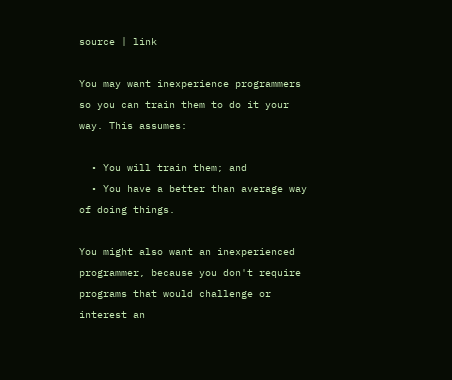source | link

You may want inexperience programmers so you can train them to do it your way. This assumes:

  • You will train them; and
  • You have a better than average way of doing things.

You might also want an inexperienced programmer, because you don't require programs that would challenge or interest an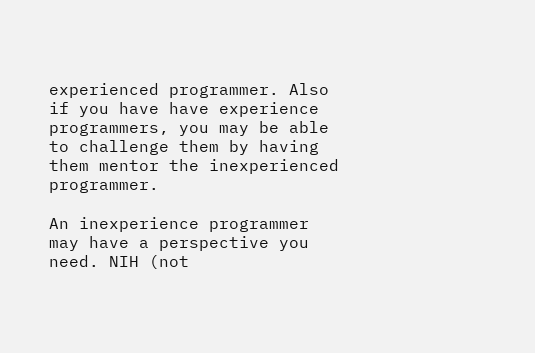experienced programmer. Also if you have have experience programmers, you may be able to challenge them by having them mentor the inexperienced programmer.

An inexperience programmer may have a perspective you need. NIH (not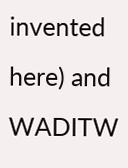invented here) and WADITW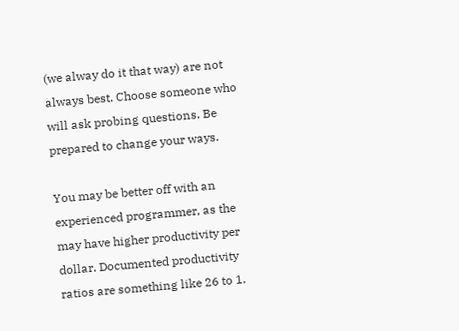(we alway do it that way) are not always best. Choose someone who will ask probing questions. Be prepared to change your ways.

You may be better off with an experienced programmer, as the may have higher productivity per dollar. Documented productivity ratios are something like 26 to 1.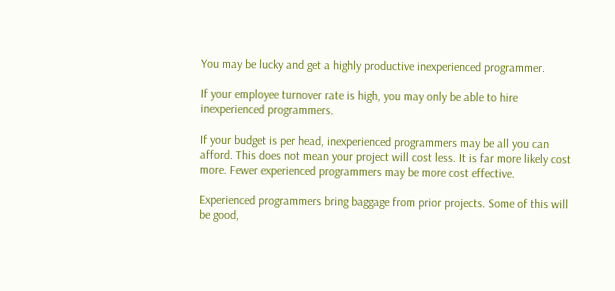You may be lucky and get a highly productive inexperienced programmer.

If your employee turnover rate is high, you may only be able to hire inexperienced programmers.

If your budget is per head, inexperienced programmers may be all you can afford. This does not mean your project will cost less. It is far more likely cost more. Fewer experienced programmers may be more cost effective.

Experienced programmers bring baggage from prior projects. Some of this will be good,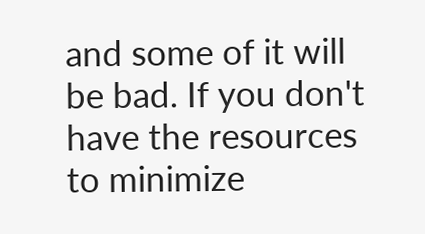and some of it will be bad. If you don't have the resources to minimize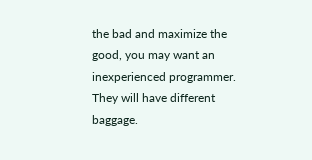the bad and maximize the good, you may want an inexperienced programmer. They will have different baggage.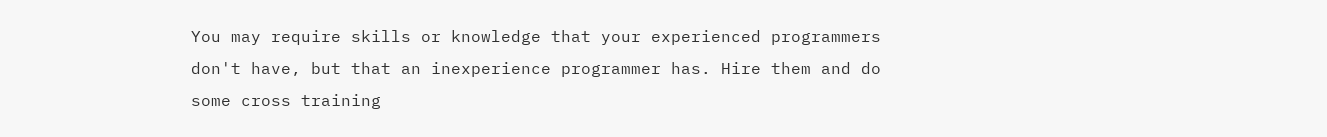You may require skills or knowledge that your experienced programmers don't have, but that an inexperience programmer has. Hire them and do some cross training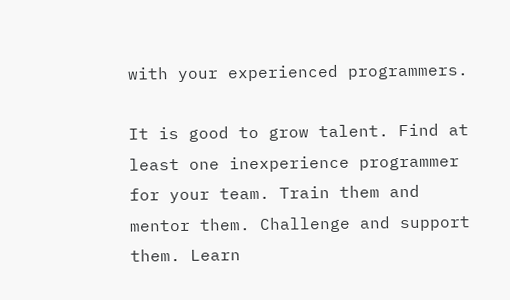with your experienced programmers.

It is good to grow talent. Find at least one inexperience programmer for your team. Train them and mentor them. Challenge and support them. Learn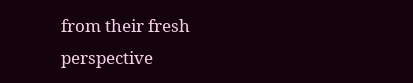from their fresh perspective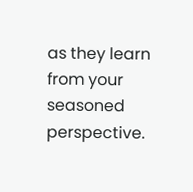as they learn from your seasoned perspective.